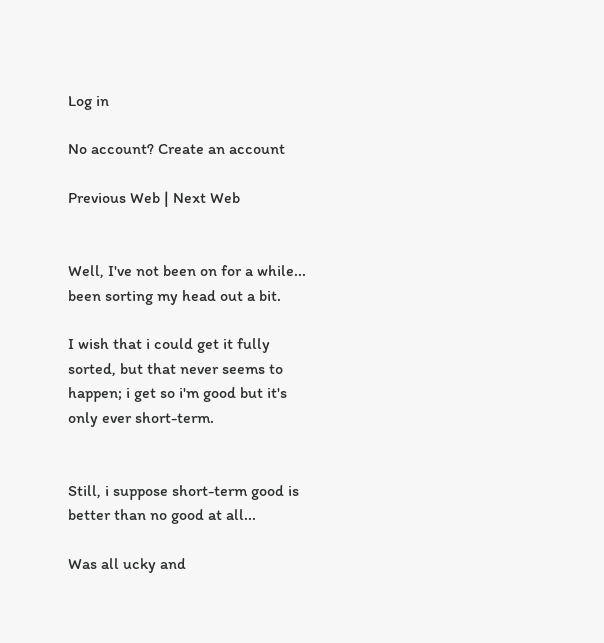Log in

No account? Create an account

Previous Web | Next Web


Well, I've not been on for a while... been sorting my head out a bit.

I wish that i could get it fully sorted, but that never seems to happen; i get so i'm good but it's only ever short-term.


Still, i suppose short-term good is better than no good at all...

Was all ucky and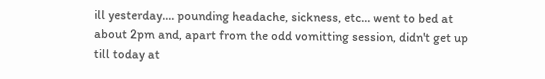ill yesterday.... pounding headache, sickness, etc... went to bed at about 2pm and, apart from the odd vomitting session, didn't get up till today at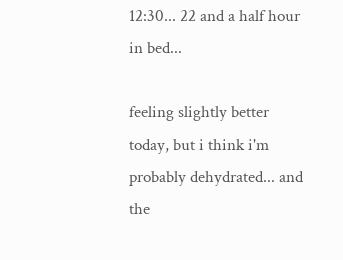12:30... 22 and a half hour in bed...

feeling slightly better today, but i think i'm probably dehydrated... and the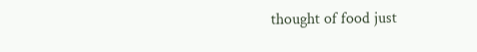thought of food just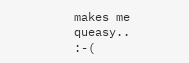makes me queasy.. :-(